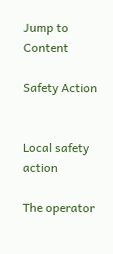Jump to Content

Safety Action


Local safety action

The operator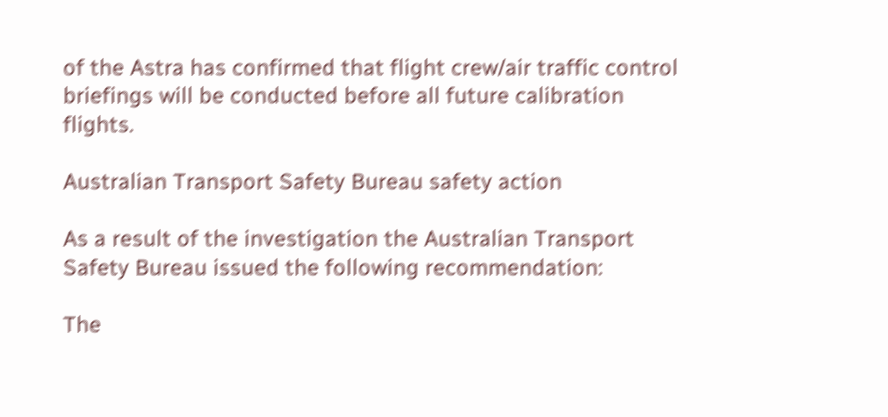of the Astra has confirmed that flight crew/air traffic control briefings will be conducted before all future calibration flights.

Australian Transport Safety Bureau safety action

As a result of the investigation the Australian Transport Safety Bureau issued the following recommendation:

The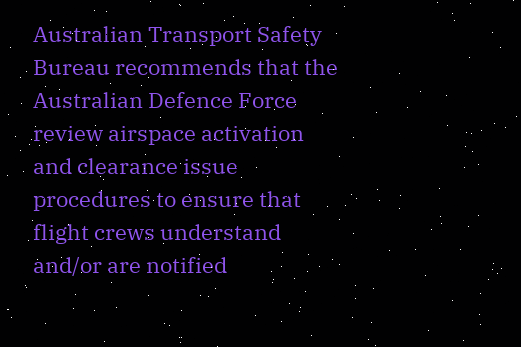Australian Transport Safety Bureau recommends that the Australian Defence Force review airspace activation and clearance issue procedures to ensure that flight crews understand and/or are notified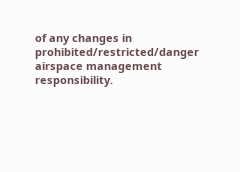of any changes in prohibited/restricted/danger airspace management responsibility.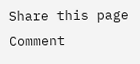Share this page Comment